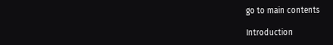go to main contents

Introduction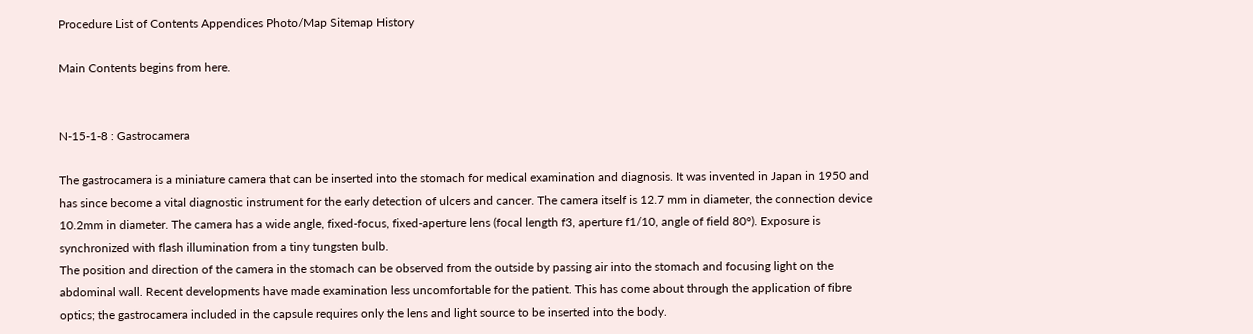Procedure List of Contents Appendices Photo/Map Sitemap History

Main Contents begins from here.


N-15-1-8 : Gastrocamera

The gastrocamera is a miniature camera that can be inserted into the stomach for medical examination and diagnosis. It was invented in Japan in 1950 and has since become a vital diagnostic instrument for the early detection of ulcers and cancer. The camera itself is 12.7 mm in diameter, the connection device 10.2mm in diameter. The camera has a wide angle, fixed-focus, fixed-aperture lens (focal length f3, aperture f1/10, angle of field 80°). Exposure is synchronized with flash illumination from a tiny tungsten bulb.
The position and direction of the camera in the stomach can be observed from the outside by passing air into the stomach and focusing light on the abdominal wall. Recent developments have made examination less uncomfortable for the patient. This has come about through the application of fibre optics; the gastrocamera included in the capsule requires only the lens and light source to be inserted into the body.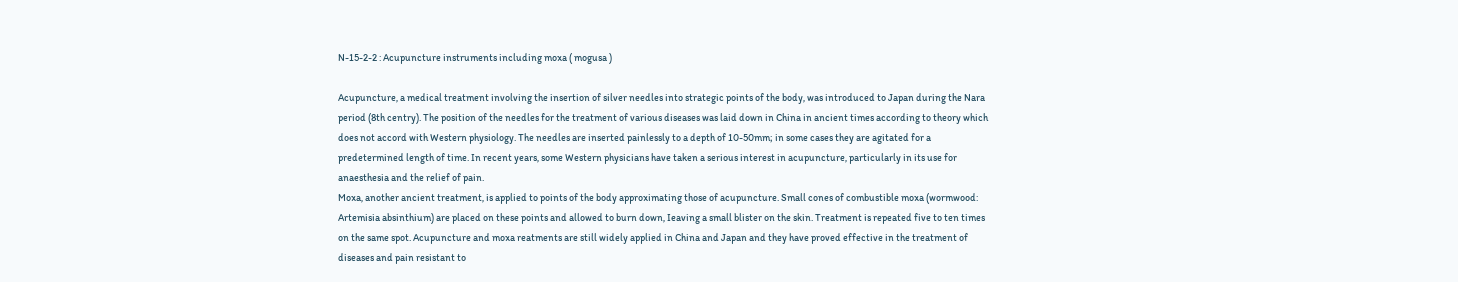N-15-2-2 : Acupuncture instruments including moxa ( mogusa )

Acupuncture, a medical treatment involving the insertion of silver needles into strategic points of the body, was introduced to Japan during the Nara period (8th centry). The position of the needles for the treatment of various diseases was laid down in China in ancient times according to theory which does not accord with Western physiology. The needles are inserted painlessly to a depth of 10-50mm; in some cases they are agitated for a predetermined length of time. In recent years, some Western physicians have taken a serious interest in acupuncture, particularly in its use for anaesthesia and the relief of pain.
Moxa, another ancient treatment, is applied to points of the body approximating those of acupuncture. Small cones of combustible moxa (wormwood: Artemisia absinthium) are placed on these points and allowed to burn down, Ieaving a small blister on the skin. Treatment is repeated five to ten times on the same spot. Acupuncture and moxa reatments are still widely applied in China and Japan and they have proved effective in the treatment of diseases and pain resistant to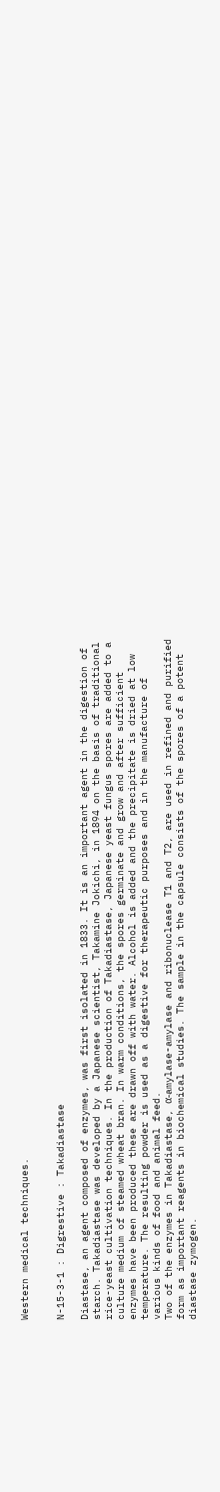Western medical techniques.


N-15-3-1 : Digrestive : Takadiastase

Diastase, an agent composed of enzymes, was first isolated in 1833. It is an important agent in the digestion of starch. Takadiastase was developed by a Japanese scientist, Takamine Jokichi, in 1894 on the basis of traditional rice-yeast cultivation techniques. In the production of Takadiastase, Japanese yeast fungus spores are added to a culture medium of steamed wheat bran. In warm conditions, the spores germinate and grow and after sufficient enzymes have been produced these are drawn off with water. Alcohol is added and the precipitate is dried at low temperature. The resulting powder is used as a digestive for therapeutic purposes and in the manufacture of various kinds of food and animal feed.
Two of the enzymes in Takadiastase, α-amylase-amylase and ribonuclease T1 and T2, are used in refined and purified form as important reagents in biochemical studies. The sample in the capsule consists of the spores of a potent diastase zymogen.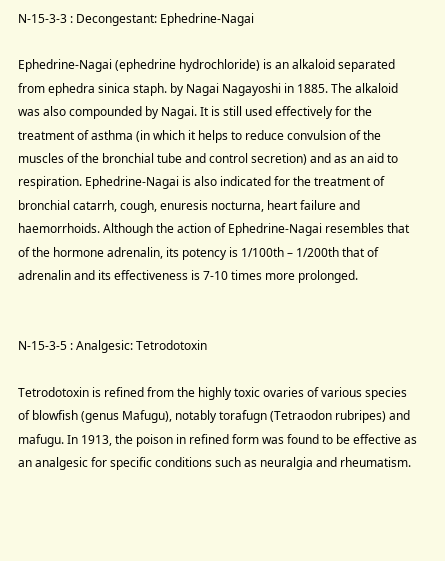N-15-3-3 : Decongestant: Ephedrine-Nagai

Ephedrine-Nagai (ephedrine hydrochloride) is an alkaloid separated from ephedra sinica staph. by Nagai Nagayoshi in 1885. The alkaloid was also compounded by Nagai. It is still used effectively for the treatment of asthma (in which it helps to reduce convulsion of the muscles of the bronchial tube and control secretion) and as an aid to respiration. Ephedrine-Nagai is also indicated for the treatment of bronchial catarrh, cough, enuresis nocturna, heart failure and haemorrhoids. Although the action of Ephedrine-Nagai resembles that of the hormone adrenalin, its potency is 1/100th – 1/200th that of adrenalin and its effectiveness is 7-10 times more prolonged.


N-15-3-5 : Analgesic: Tetrodotoxin

Tetrodotoxin is refined from the highly toxic ovaries of various species of blowfish (genus Mafugu), notably torafugn (Tetraodon rubripes) and mafugu. In 1913, the poison in refined form was found to be effective as an analgesic for specific conditions such as neuralgia and rheumatism.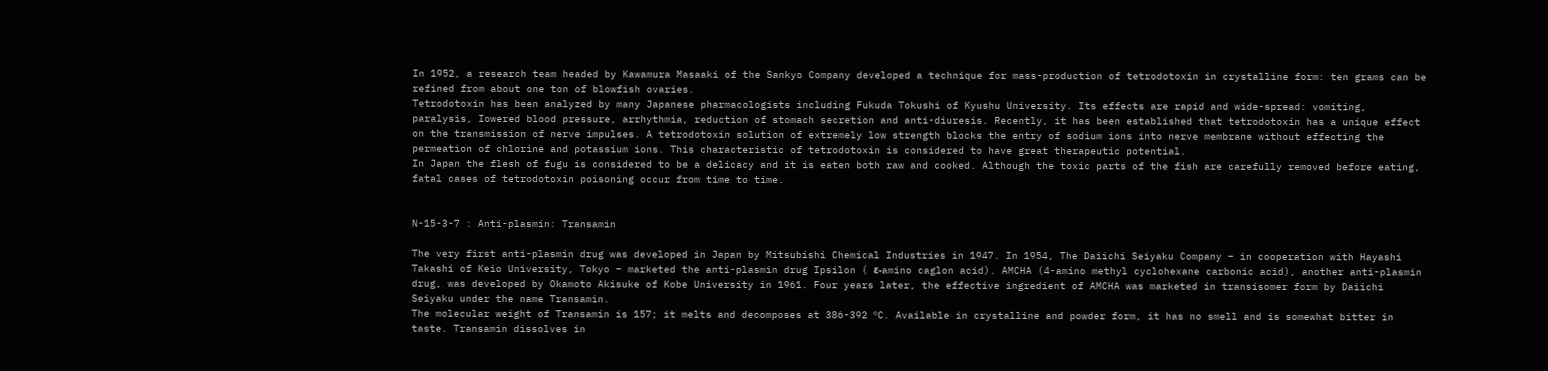In 1952, a research team headed by Kawamura Masaaki of the Sankyo Company developed a technique for mass-production of tetrodotoxin in crystalline form: ten grams can be refined from about one ton of blowfish ovaries.
Tetrodotoxin has been analyzed by many Japanese pharmacologists including Fukuda Tokushi of Kyushu University. Its effects are rapid and wide-spread: vomiting, paralysis, Iowered blood pressure, arrhythmia, reduction of stomach secretion and anti-diuresis. Recently, it has been established that tetrodotoxin has a unique effect on the transmission of nerve impulses. A tetrodotoxin solution of extremely low strength blocks the entry of sodium ions into nerve membrane without effecting the permeation of chlorine and potassium ions. This characteristic of tetrodotoxin is considered to have great therapeutic potential.
In Japan the flesh of fugu is considered to be a delicacy and it is eaten both raw and cooked. Although the toxic parts of the fish are carefully removed before eating, fatal cases of tetrodotoxin poisoning occur from time to time.


N-15-3-7 : Anti-plasmin: Transamin

The very first anti-plasmin drug was developed in Japan by Mitsubishi Chemical Industries in 1947. In 1954, The Daiichi Seiyaku Company – in cooperation with Hayashi Takashi of Keio University, Tokyo – marketed the anti-plasmin drug Ipsilon ( ε-amino caglon acid). AMCHA (4-amino methyl cyclohexane carbonic acid), another anti-plasmin drug, was developed by Okamoto Akisuke of Kobe University in 1961. Four years later, the effective ingredient of AMCHA was marketed in transisomer form by Daiichi Seiyaku under the name Transamin.
The molecular weight of Transamin is 157; it melts and decomposes at 386-392 ºC. Available in crystalline and powder form, it has no smell and is somewhat bitter in taste. Transamin dissolves in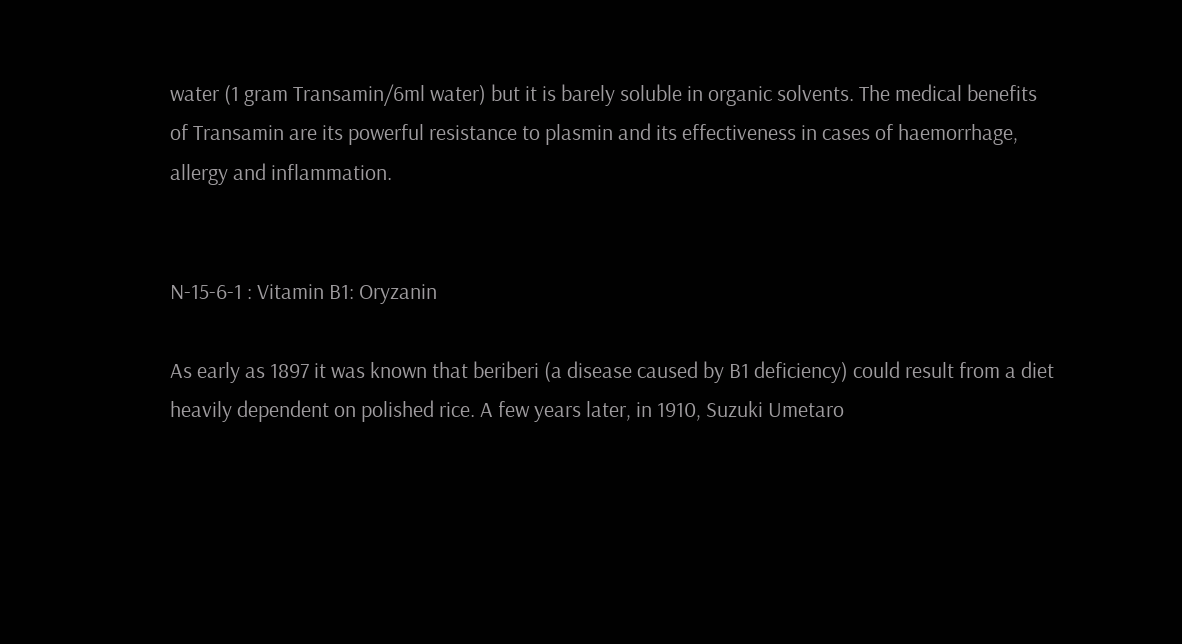water (1 gram Transamin/6ml water) but it is barely soluble in organic solvents. The medical benefits of Transamin are its powerful resistance to plasmin and its effectiveness in cases of haemorrhage, allergy and inflammation.


N-15-6-1 : Vitamin B1: Oryzanin

As early as 1897 it was known that beriberi (a disease caused by B1 deficiency) could result from a diet heavily dependent on polished rice. A few years later, in 1910, Suzuki Umetaro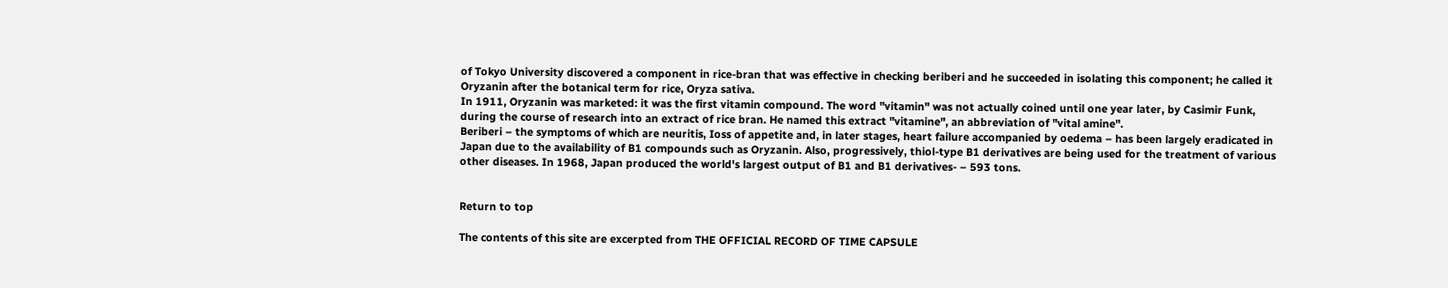of Tokyo University discovered a component in rice-bran that was effective in checking beriberi and he succeeded in isolating this component; he called it Oryzanin after the botanical term for rice, Oryza sativa.
In 1911, Oryzanin was marketed: it was the first vitamin compound. The word "vitamin" was not actually coined until one year later, by Casimir Funk, during the course of research into an extract of rice bran. He named this extract "vitamine", an abbreviation of "vital amine".
Beriberi – the symptoms of which are neuritis, Ioss of appetite and, in later stages, heart failure accompanied by oedema – has been largely eradicated in Japan due to the availability of B1 compounds such as Oryzanin. Also, progressively, thiol-type B1 derivatives are being used for the treatment of various other diseases. In 1968, Japan produced the world's largest output of B1 and B1 derivatives- – 593 tons.


Return to top

The contents of this site are excerpted from THE OFFICIAL RECORD OF TIME CAPSULE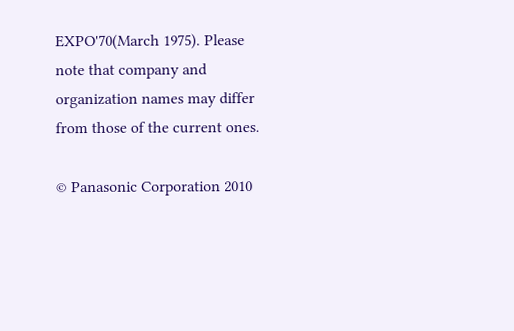EXPO'70(March 1975). Please note that company and organization names may differ from those of the current ones.

© Panasonic Corporation 2010